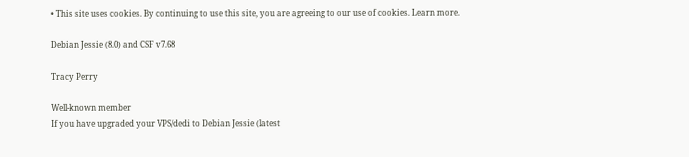• This site uses cookies. By continuing to use this site, you are agreeing to our use of cookies. Learn more.

Debian Jessie (8.0) and CSF v7.68

Tracy Perry

Well-known member
If you have upgraded your VPS/dedi to Debian Jessie (latest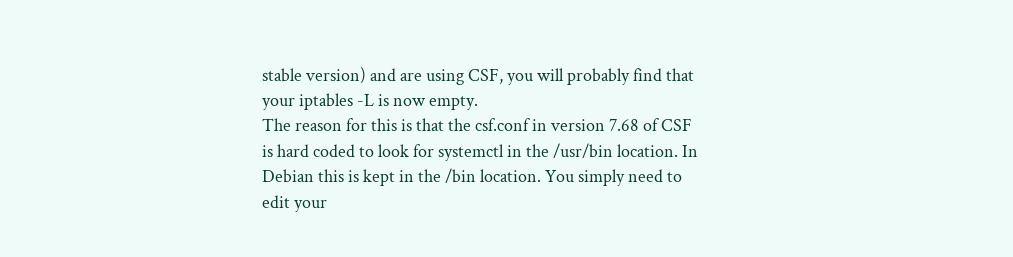stable version) and are using CSF, you will probably find that your iptables -L is now empty.
The reason for this is that the csf.conf in version 7.68 of CSF is hard coded to look for systemctl in the /usr/bin location. In Debian this is kept in the /bin location. You simply need to edit your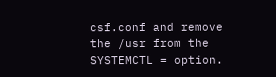csf.conf and remove the /usr from the SYSTEMCTL = option.